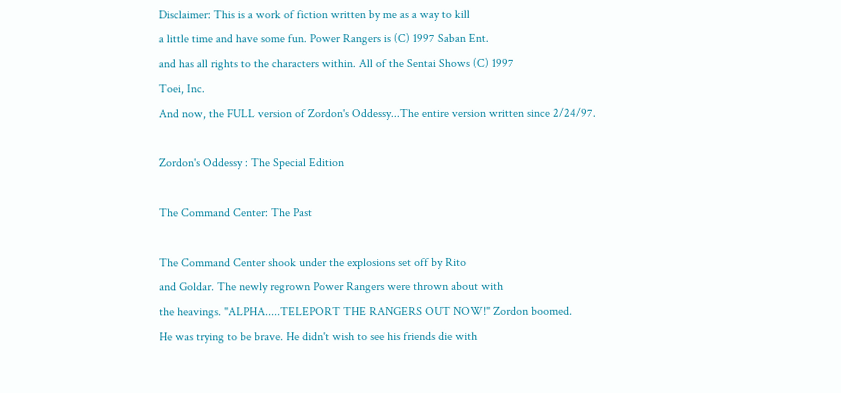Disclaimer: This is a work of fiction written by me as a way to kill
a little time and have some fun. Power Rangers is (C) 1997 Saban Ent.
and has all rights to the characters within. All of the Sentai Shows (C) 1997
Toei, Inc.
And now, the FULL version of Zordon's Oddessy...The entire version written since 2/24/97.

Zordon's Oddessy : The Special Edition

The Command Center: The Past

The Command Center shook under the explosions set off by Rito
and Goldar. The newly regrown Power Rangers were thrown about with
the heavings. "ALPHA.....TELEPORT THE RANGERS OUT NOW!" Zordon boomed.
He was trying to be brave. He didn't wish to see his friends die with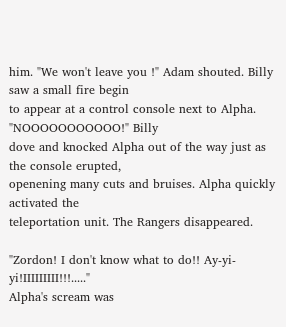him. "We won't leave you !" Adam shouted. Billy saw a small fire begin
to appear at a control console next to Alpha. "NOOOOOOOOOOO!" Billy
dove and knocked Alpha out of the way just as the console erupted,
openening many cuts and bruises. Alpha quickly activated the
teleportation unit. The Rangers disappeared.

"Zordon! I don't know what to do!! Ay-yi-yi!IIIIIIIII!!!....."
Alpha's scream was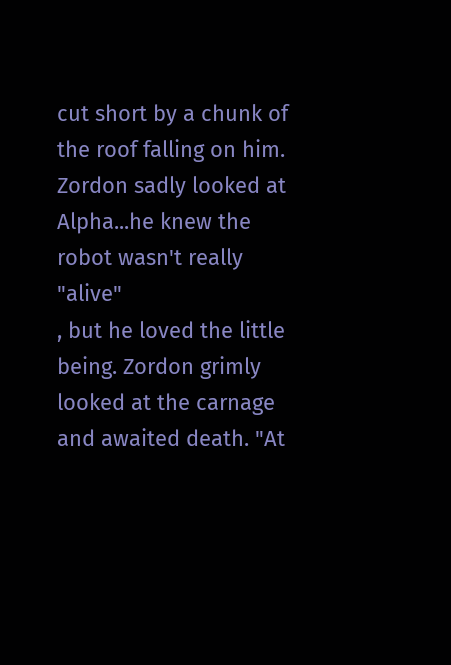cut short by a chunk of the roof falling on him.
Zordon sadly looked at Alpha...he knew the robot wasn't really "alive"
, but he loved the little being. Zordon grimly looked at the carnage
and awaited death. "At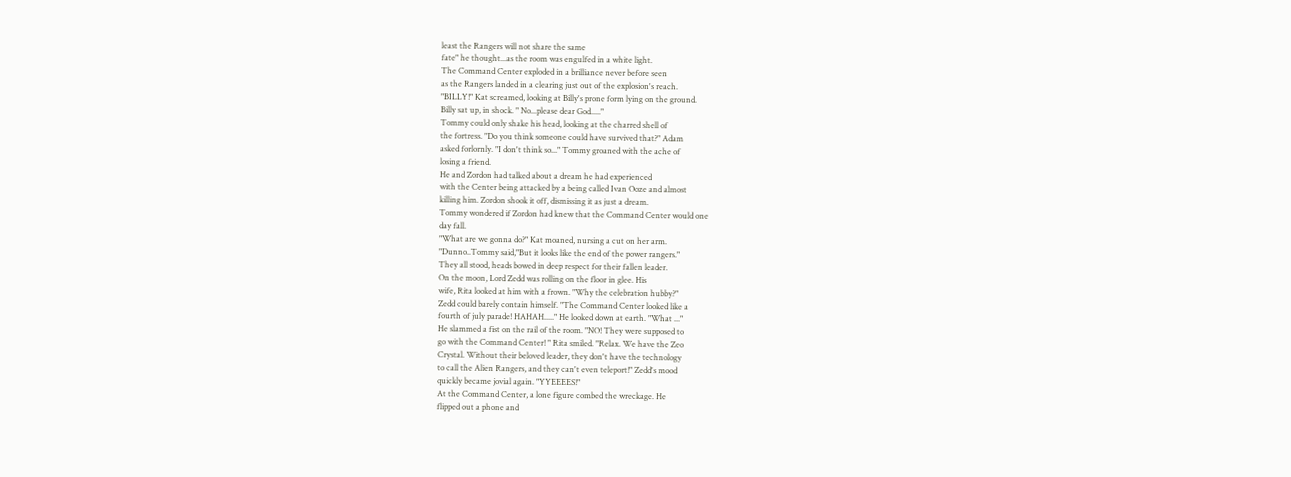least the Rangers will not share the same
fate" he thought...as the room was engulfed in a white light.
The Command Center exploded in a brilliance never before seen
as the Rangers landed in a clearing just out of the explosion's reach.
"BILLY!" Kat screamed, looking at Billy's prone form lying on the ground.
Billy sat up, in shock. " No...please dear God....."
Tommy could only shake his head, looking at the charred shell of
the fortress. "Do you think someone could have survived that?" Adam
asked forlornly. "I don't think so..." Tommy groaned with the ache of
losing a friend.
He and Zordon had talked about a dream he had experienced
with the Center being attacked by a being called Ivan Ooze and almost
killing him. Zordon shook it off, dismissing it as just a dream.
Tommy wondered if Zordon had knew that the Command Center would one
day fall.
"What are we gonna do?" Kat moaned, nursing a cut on her arm.
"Dunno..Tommy said,"But it looks like the end of the power rangers."
They all stood, heads bowed in deep respect for their fallen leader.
On the moon, Lord Zedd was rolling on the floor in glee. His
wife, Rita looked at him with a frown. "Why the celebration hubby?"
Zedd could barely contain himself. "The Command Center looked like a
fourth of july parade! HAHAH....." He looked down at earth. "What ..."
He slammed a fist on the rail of the room. "NO! They were supposed to
go with the Command Center! " Rita smiled. "Relax. We have the Zeo
Crystal. Without their beloved leader, they don't have the technology
to call the Alien Rangers, and they can't even teleport!" Zedd's mood
quickly became jovial again. "YYEEEES!"
At the Command Center, a lone figure combed the wreckage. He
flipped out a phone and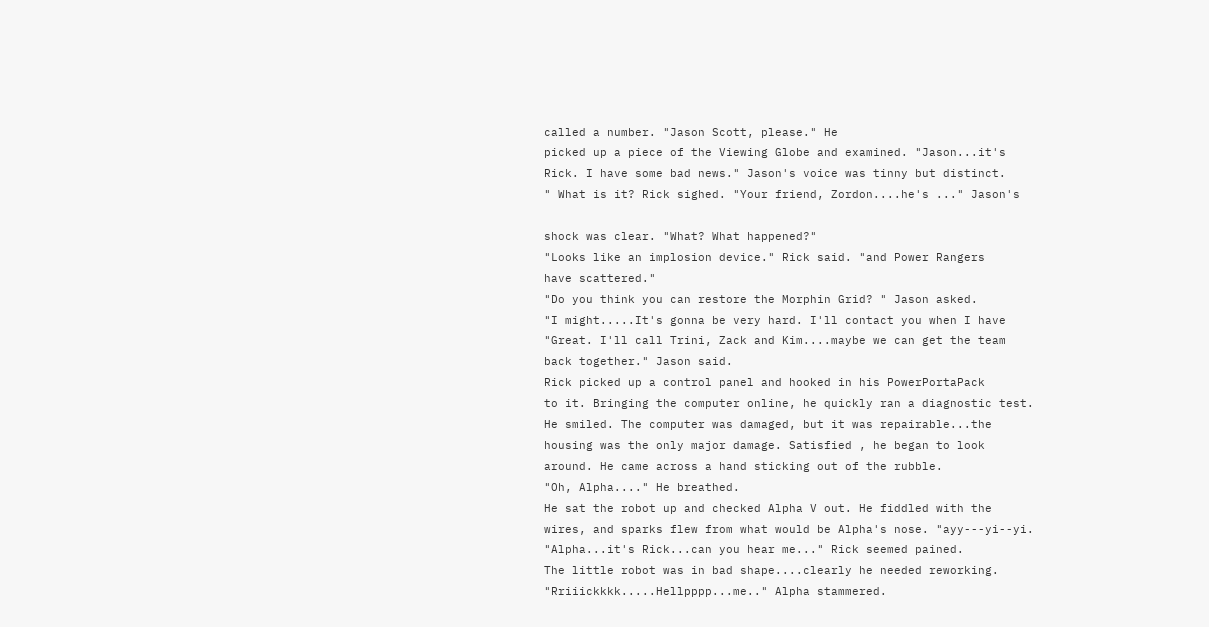called a number. "Jason Scott, please." He
picked up a piece of the Viewing Globe and examined. "Jason...it's
Rick. I have some bad news." Jason's voice was tinny but distinct.
" What is it? Rick sighed. "Your friend, Zordon....he's ..." Jason's

shock was clear. "What? What happened?"
"Looks like an implosion device." Rick said. "and Power Rangers
have scattered."
"Do you think you can restore the Morphin Grid? " Jason asked.
"I might.....It's gonna be very hard. I'll contact you when I have
"Great. I'll call Trini, Zack and Kim....maybe we can get the team
back together." Jason said.
Rick picked up a control panel and hooked in his PowerPortaPack
to it. Bringing the computer online, he quickly ran a diagnostic test.
He smiled. The computer was damaged, but it was repairable...the
housing was the only major damage. Satisfied , he began to look
around. He came across a hand sticking out of the rubble.
"Oh, Alpha...." He breathed.
He sat the robot up and checked Alpha V out. He fiddled with the
wires, and sparks flew from what would be Alpha's nose. "ayy---yi--yi.
"Alpha...it's Rick...can you hear me..." Rick seemed pained.
The little robot was in bad shape....clearly he needed reworking.
"Rriiickkkk.....Hellpppp...me.." Alpha stammered.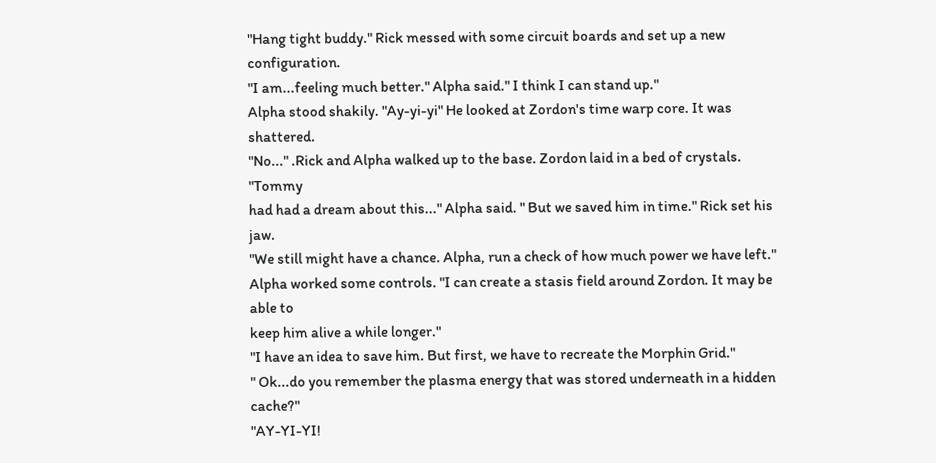"Hang tight buddy." Rick messed with some circuit boards and set up a new configuration.
"I am...feeling much better." Alpha said." I think I can stand up."
Alpha stood shakily. "Ay-yi-yi" He looked at Zordon's time warp core. It was shattered.
"No..." .Rick and Alpha walked up to the base. Zordon laid in a bed of crystals. "Tommy
had had a dream about this..." Alpha said. " But we saved him in time." Rick set his jaw.
"We still might have a chance. Alpha, run a check of how much power we have left."
Alpha worked some controls. "I can create a stasis field around Zordon. It may be able to
keep him alive a while longer."
"I have an idea to save him. But first, we have to recreate the Morphin Grid."
" Ok...do you remember the plasma energy that was stored underneath in a hidden cache?"
"AY-YI-YI!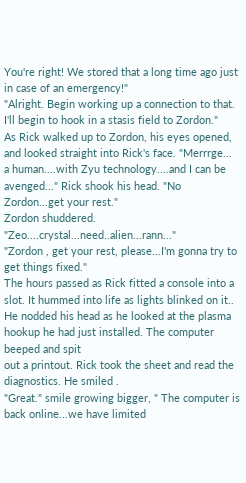You're right! We stored that a long time ago just in case of an emergency!"
"Alright. Begin working up a connection to that. I'll begin to hook in a stasis field to Zordon."
As Rick walked up to Zordon, his eyes opened, and looked straight into Rick's face. "Merrrge...
a human....with Zyu technology....and I can be avenged..." Rick shook his head. "No Zordon...get your rest."
Zordon shuddered. "Zeo....crystal...need..alien...rann..."
"Zordon , get your rest, please...I'm gonna try to get things fixed."
The hours passed as Rick fitted a console into a slot. It hummed into life as lights blinked on it..
He nodded his head as he looked at the plasma hookup he had just installed. The computer beeped and spit
out a printout. Rick took the sheet and read the diagnostics. He smiled .
"Great." smile growing bigger, " The computer is back online...we have limited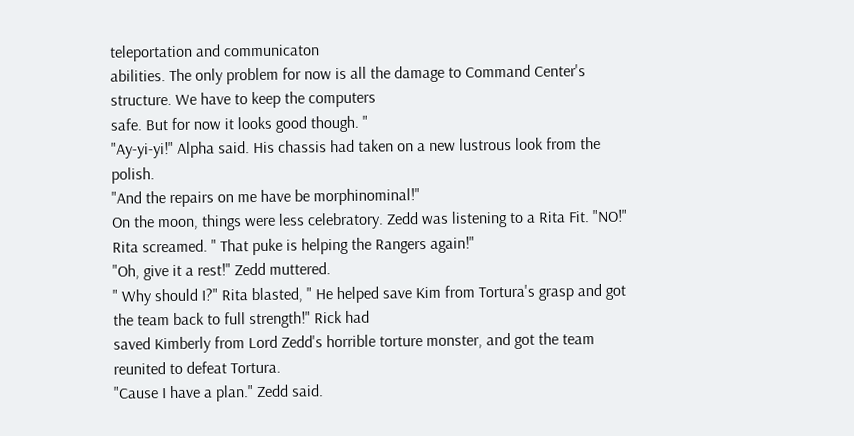teleportation and communicaton
abilities. The only problem for now is all the damage to Command Center's structure. We have to keep the computers
safe. But for now it looks good though. "
"Ay-yi-yi!" Alpha said. His chassis had taken on a new lustrous look from the polish.
"And the repairs on me have be morphinominal!"
On the moon, things were less celebratory. Zedd was listening to a Rita Fit. "NO!"
Rita screamed. " That puke is helping the Rangers again!"
"Oh, give it a rest!" Zedd muttered.
" Why should I?" Rita blasted, " He helped save Kim from Tortura's grasp and got the team back to full strength!" Rick had
saved Kimberly from Lord Zedd's horrible torture monster, and got the team reunited to defeat Tortura.
"Cause I have a plan." Zedd said.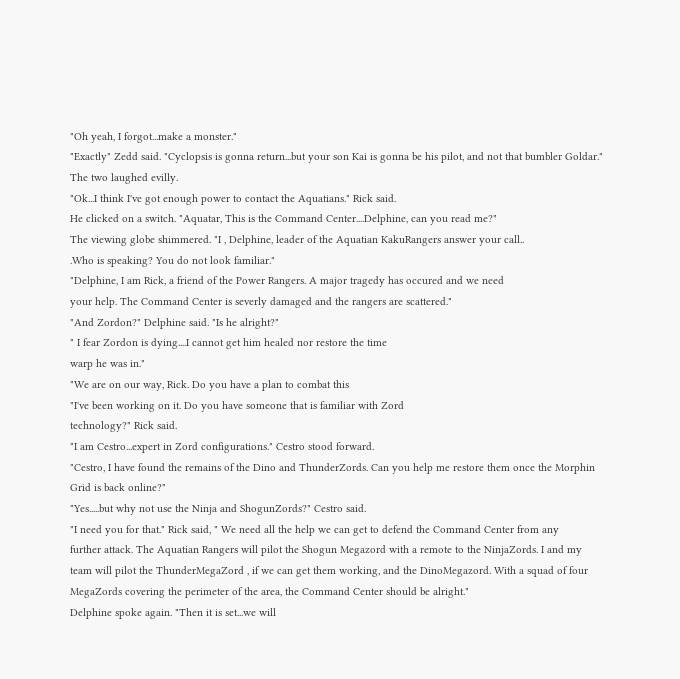"Oh yeah, I forgot...make a monster."
"Exactly" Zedd said. "Cyclopsis is gonna return...but your son Kai is gonna be his pilot, and not that bumbler Goldar."
The two laughed evilly.
"Ok...I think I've got enough power to contact the Aquatians." Rick said.
He clicked on a switch. "Aquatar, This is the Command Center....Delphine, can you read me?"
The viewing globe shimmered. "I , Delphine, leader of the Aquatian KakuRangers answer your call..
.Who is speaking? You do not look familiar."
"Delphine, I am Rick, a friend of the Power Rangers. A major tragedy has occured and we need
your help. The Command Center is severly damaged and the rangers are scattered."
"And Zordon?" Delphine said. "Is he alright?"
" I fear Zordon is dying....I cannot get him healed nor restore the time
warp he was in."
"We are on our way, Rick. Do you have a plan to combat this
"I've been working on it. Do you have someone that is familiar with Zord
technology?" Rick said.
"I am Cestro...expert in Zord configurations." Cestro stood forward.
"Cestro, I have found the remains of the Dino and ThunderZords. Can you help me restore them once the Morphin
Grid is back online?"
"Yes.....but why not use the Ninja and ShogunZords?" Cestro said.
"I need you for that." Rick said, " We need all the help we can get to defend the Command Center from any
further attack. The Aquatian Rangers will pilot the Shogun Megazord with a remote to the NinjaZords. I and my
team will pilot the ThunderMegaZord , if we can get them working, and the DinoMegazord. With a squad of four
MegaZords covering the perimeter of the area, the Command Center should be alright."
Delphine spoke again. "Then it is set...we will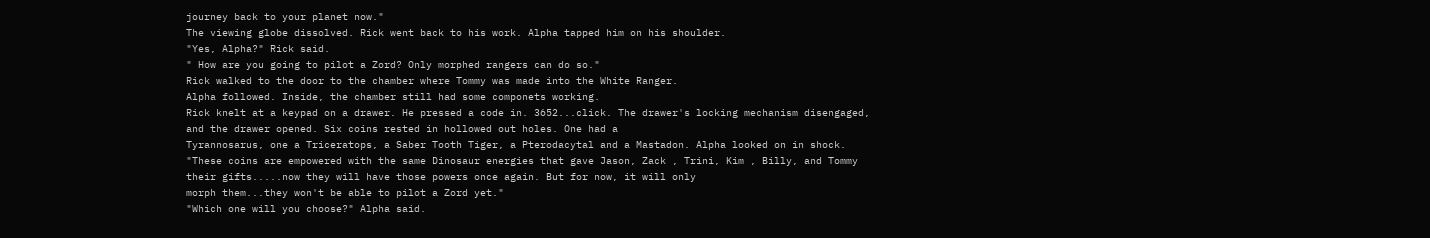journey back to your planet now."
The viewing globe dissolved. Rick went back to his work. Alpha tapped him on his shoulder.
"Yes, Alpha?" Rick said.
" How are you going to pilot a Zord? Only morphed rangers can do so."
Rick walked to the door to the chamber where Tommy was made into the White Ranger.
Alpha followed. Inside, the chamber still had some componets working.
Rick knelt at a keypad on a drawer. He pressed a code in. 3652...click. The drawer's locking mechanism disengaged,
and the drawer opened. Six coins rested in hollowed out holes. One had a
Tyrannosarus, one a Triceratops, a Saber Tooth Tiger, a Pterodacytal and a Mastadon. Alpha looked on in shock.
"These coins are empowered with the same Dinosaur energies that gave Jason, Zack , Trini, Kim , Billy, and Tommy
their gifts.....now they will have those powers once again. But for now, it will only
morph them...they won't be able to pilot a Zord yet."
"Which one will you choose?" Alpha said.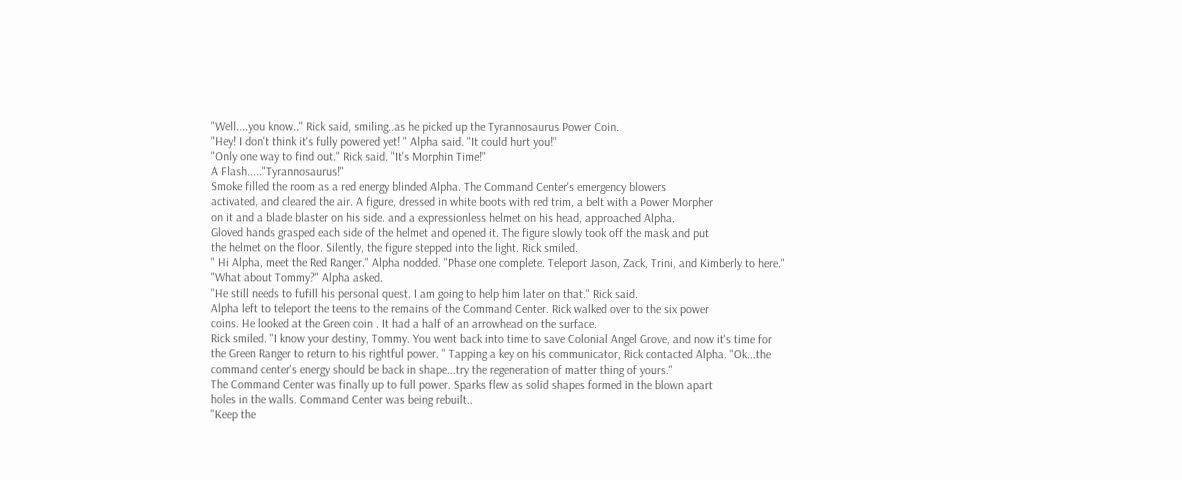"Well....you know.." Rick said, smiling..as he picked up the Tyrannosaurus Power Coin.
"Hey! I don't think it's fully powered yet! " Alpha said. "It could hurt you!"
"Only one way to find out." Rick said. "It's Morphin Time!"
A Flash....."Tyrannosaurus!"
Smoke filled the room as a red energy blinded Alpha. The Command Center's emergency blowers
activated, and cleared the air. A figure, dressed in white boots with red trim, a belt with a Power Morpher
on it and a blade blaster on his side. and a expressionless helmet on his head, approached Alpha.
Gloved hands grasped each side of the helmet and opened it. The figure slowly took off the mask and put
the helmet on the floor. Silently, the figure stepped into the light. Rick smiled.
" Hi Alpha, meet the Red Ranger." Alpha nodded. "Phase one complete. Teleport Jason, Zack, Trini, and Kimberly to here."
"What about Tommy?" Alpha asked.
"He still needs to fufill his personal quest. I am going to help him later on that." Rick said.
Alpha left to teleport the teens to the remains of the Command Center. Rick walked over to the six power
coins. He looked at the Green coin . It had a half of an arrowhead on the surface.
Rick smiled. "I know your destiny, Tommy. You went back into time to save Colonial Angel Grove, and now it's time for
the Green Ranger to return to his rightful power. " Tapping a key on his communicator, Rick contacted Alpha. "Ok...the
command center's energy should be back in shape...try the regeneration of matter thing of yours."
The Command Center was finally up to full power. Sparks flew as solid shapes formed in the blown apart
holes in the walls. Command Center was being rebuilt..
"Keep the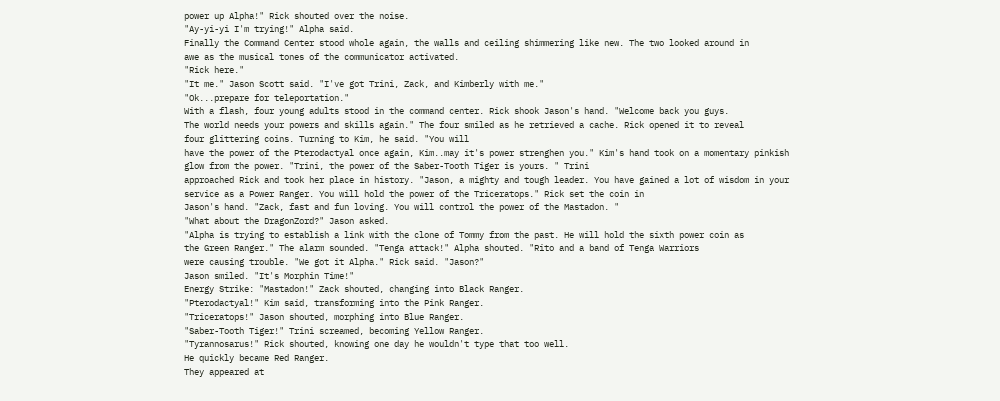power up Alpha!" Rick shouted over the noise.
"Ay-yi-yi I'm trying!" Alpha said.
Finally the Command Center stood whole again, the walls and ceiling shimmering like new. The two looked around in
awe as the musical tones of the communicator activated.
"Rick here."
"It me." Jason Scott said. "I've got Trini, Zack, and Kimberly with me."
"Ok...prepare for teleportation."
With a flash, four young adults stood in the command center. Rick shook Jason's hand. "Welcome back you guys.
The world needs your powers and skills again." The four smiled as he retrieved a cache. Rick opened it to reveal
four glittering coins. Turning to Kim, he said. "You will
have the power of the Pterodactyal once again, Kim..may it's power strenghen you." Kim's hand took on a momentary pinkish
glow from the power. "Trini, the power of the Saber-Tooth Tiger is yours. " Trini
approached Rick and took her place in history. "Jason, a mighty and tough leader. You have gained a lot of wisdom in your
service as a Power Ranger. You will hold the power of the Triceratops." Rick set the coin in
Jason's hand. "Zack, fast and fun loving. You will control the power of the Mastadon. "
"What about the DragonZord?" Jason asked.
"Alpha is trying to establish a link with the clone of Tommy from the past. He will hold the sixth power coin as
the Green Ranger." The alarm sounded. "Tenga attack!" Alpha shouted. "Rito and a band of Tenga Warriors
were causing trouble. "We got it Alpha." Rick said. "Jason?"
Jason smiled. "It's Morphin Time!"
Energy Strike: "Mastadon!" Zack shouted, changing into Black Ranger.
"Pterodactyal!" Kim said, transforming into the Pink Ranger.
"Triceratops!" Jason shouted, morphing into Blue Ranger.
"Saber-Tooth Tiger!" Trini screamed, becoming Yellow Ranger.
"Tyrannosarus!" Rick shouted, knowing one day he wouldn't type that too well.
He quickly became Red Ranger.
They appeared at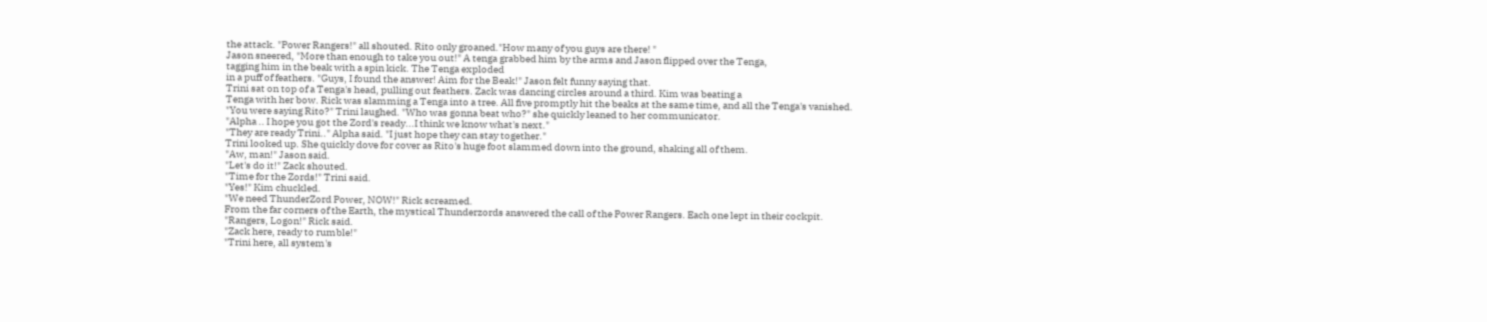the attack. "Power Rangers!" all shouted. Rito only groaned."How many of you guys are there! "
Jason sneered, "More than enough to take you out!" A tenga grabbed him by the arms and Jason flipped over the Tenga,
tagging him in the beak with a spin kick. The Tenga exploded
in a puff of feathers. "Guys, I found the answer! Aim for the Beak!" Jason felt funny saying that.
Trini sat on top of a Tenga's head, pulling out feathers. Zack was dancing circles around a third. Kim was beating a
Tenga with her bow. Rick was slamming a Tenga into a tree. All five promptly hit the beaks at the same time, and all the Tenga's vanished.
"You were saying Rito?" Trini laughed. "Who was gonna beat who?" she quickly leaned to her communicator.
"Alpha .. I hope you got the Zord's ready...I think we know what's next."
"They are ready Trini.." Alpha said. "I just hope they can stay together."
Trini looked up. She quickly dove for cover as Rito's huge foot slammed down into the ground, shaking all of them.
"Aw, man!" Jason said.
"Let's do it!" Zack shouted.
"Time for the Zords!" Trini said.
"Yes!" Kim chuckled.
"We need ThunderZord Power, NOW!" Rick screamed.
From the far corners of the Earth, the mystical Thunderzords answered the call of the Power Rangers. Each one lept in their cockpit.
"Rangers, Logon!" Rick said.
"Zack here, ready to rumble!"
"Trini here, all system's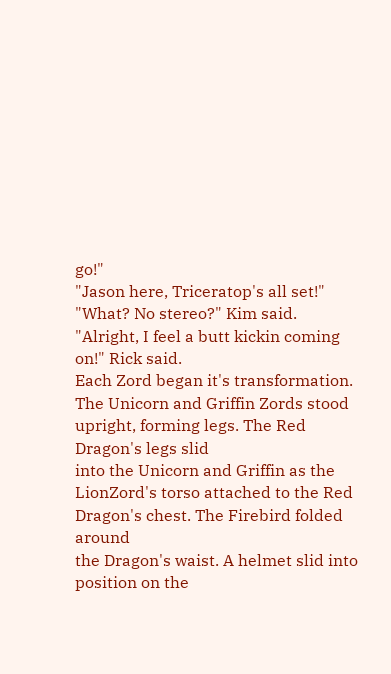go!"
"Jason here, Triceratop's all set!"
"What? No stereo?" Kim said.
"Alright, I feel a butt kickin coming on!" Rick said.
Each Zord began it's transformation. The Unicorn and Griffin Zords stood upright, forming legs. The Red Dragon's legs slid
into the Unicorn and Griffin as the LionZord's torso attached to the Red Dragon's chest. The Firebird folded around
the Dragon's waist. A helmet slid into position on the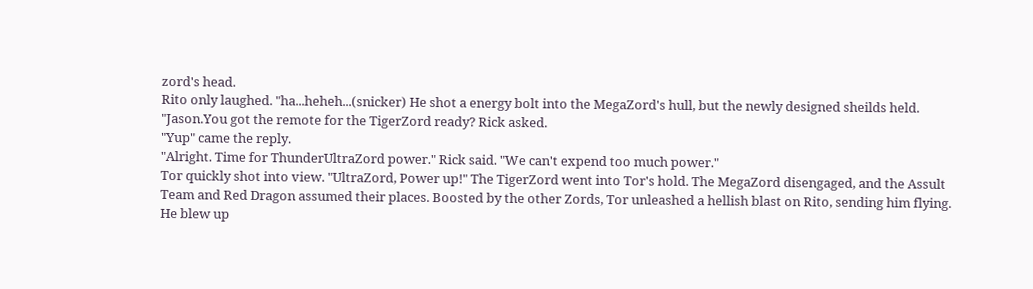zord's head.
Rito only laughed. "ha...heheh...(snicker) He shot a energy bolt into the MegaZord's hull, but the newly designed sheilds held.
"Jason.You got the remote for the TigerZord ready? Rick asked.
"Yup" came the reply.
"Alright. Time for ThunderUltraZord power." Rick said. "We can't expend too much power."
Tor quickly shot into view. "UltraZord, Power up!" The TigerZord went into Tor's hold. The MegaZord disengaged, and the Assult
Team and Red Dragon assumed their places. Boosted by the other Zords, Tor unleashed a hellish blast on Rito, sending him flying.
He blew up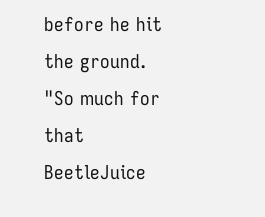before he hit the ground. "So much for that BeetleJuice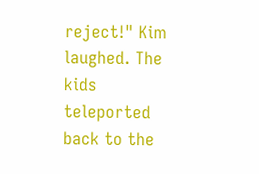reject!" Kim laughed. The kids teleported back to the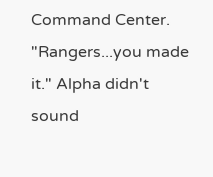Command Center.
"Rangers...you made it." Alpha didn't sound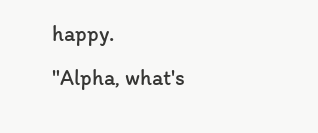happy.
"Alpha, what's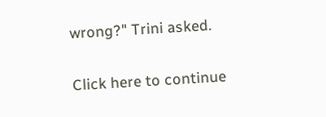wrong?" Trini asked.

Click here to continue